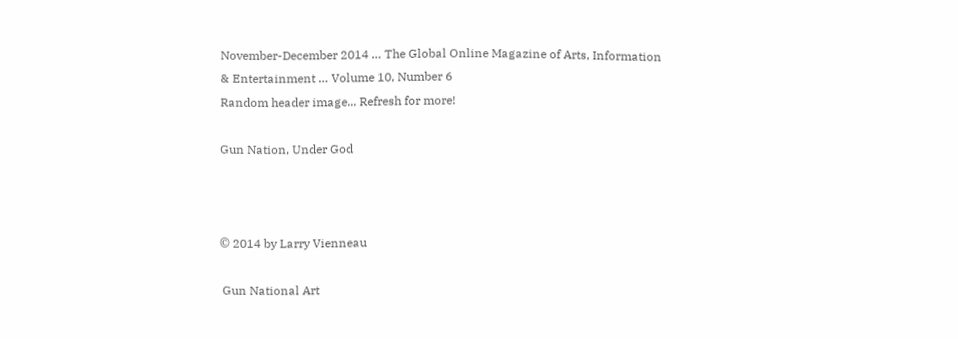November-December 2014 … The Global Online Magazine of Arts, Information & Entertainment … Volume 10, Number 6
Random header image... Refresh for more!

Gun Nation, Under God



© 2014 by Larry Vienneau

 Gun National Art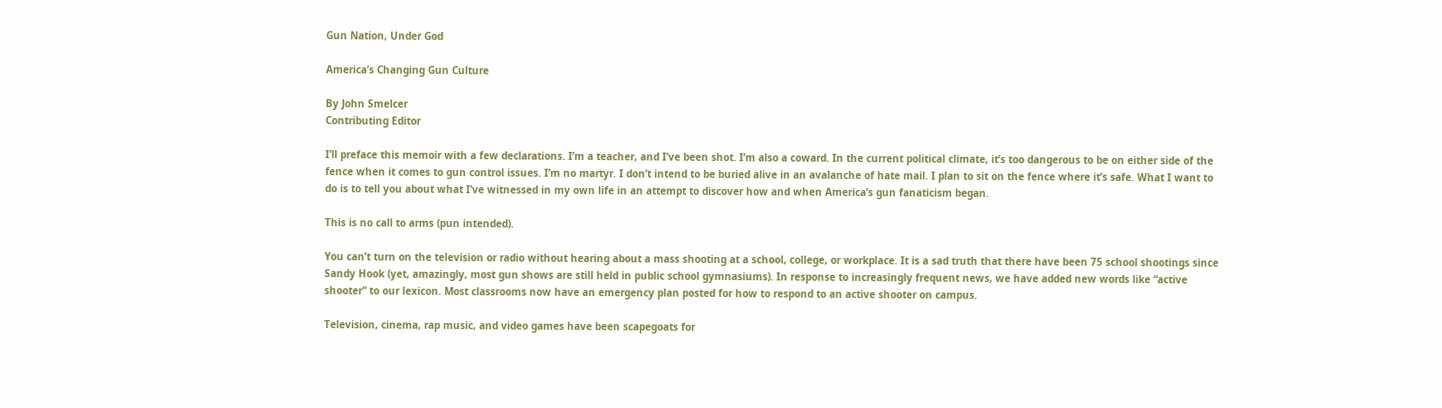Gun Nation, Under God

America’s Changing Gun Culture

By John Smelcer
Contributing Editor

I’ll preface this memoir with a few declarations. I’m a teacher, and I’ve been shot. I’m also a coward. In the current political climate, it’s too dangerous to be on either side of the fence when it comes to gun control issues. I’m no martyr. I don’t intend to be buried alive in an avalanche of hate mail. I plan to sit on the fence where it’s safe. What I want to do is to tell you about what I’ve witnessed in my own life in an attempt to discover how and when America’s gun fanaticism began.

This is no call to arms (pun intended).

You can’t turn on the television or radio without hearing about a mass shooting at a school, college, or workplace. It is a sad truth that there have been 75 school shootings since Sandy Hook (yet, amazingly, most gun shows are still held in public school gymnasiums). In response to increasingly frequent news, we have added new words like “active shooter” to our lexicon. Most classrooms now have an emergency plan posted for how to respond to an active shooter on campus.

Television, cinema, rap music, and video games have been scapegoats for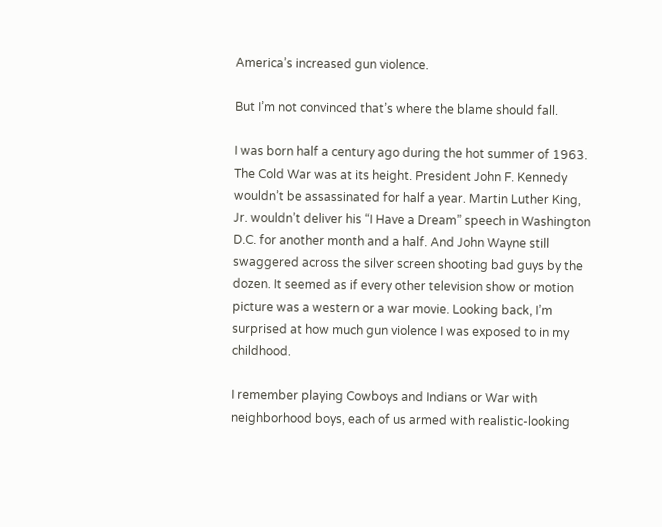America’s increased gun violence.

But I’m not convinced that’s where the blame should fall.

I was born half a century ago during the hot summer of 1963. The Cold War was at its height. President John F. Kennedy wouldn’t be assassinated for half a year. Martin Luther King, Jr. wouldn’t deliver his “I Have a Dream” speech in Washington D.C. for another month and a half. And John Wayne still swaggered across the silver screen shooting bad guys by the dozen. It seemed as if every other television show or motion picture was a western or a war movie. Looking back, I’m surprised at how much gun violence I was exposed to in my childhood.

I remember playing Cowboys and Indians or War with neighborhood boys, each of us armed with realistic-looking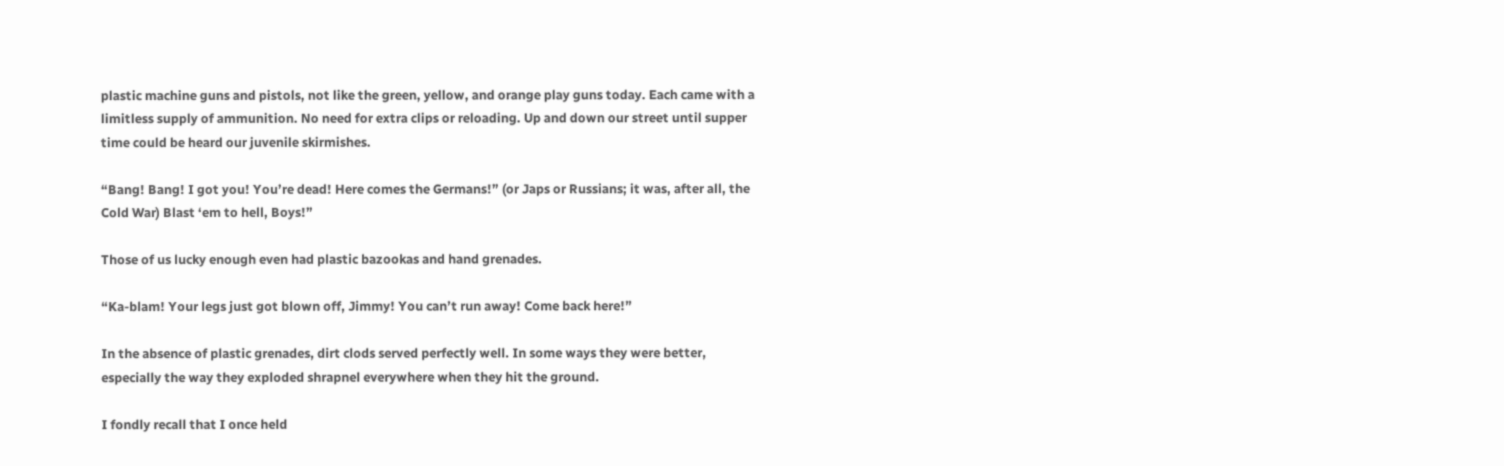plastic machine guns and pistols, not like the green, yellow, and orange play guns today. Each came with a limitless supply of ammunition. No need for extra clips or reloading. Up and down our street until supper time could be heard our juvenile skirmishes.

“Bang! Bang! I got you! You’re dead! Here comes the Germans!” (or Japs or Russians; it was, after all, the Cold War) Blast ‘em to hell, Boys!”

Those of us lucky enough even had plastic bazookas and hand grenades.

“Ka-blam! Your legs just got blown off, Jimmy! You can’t run away! Come back here!”

In the absence of plastic grenades, dirt clods served perfectly well. In some ways they were better, especially the way they exploded shrapnel everywhere when they hit the ground.

I fondly recall that I once held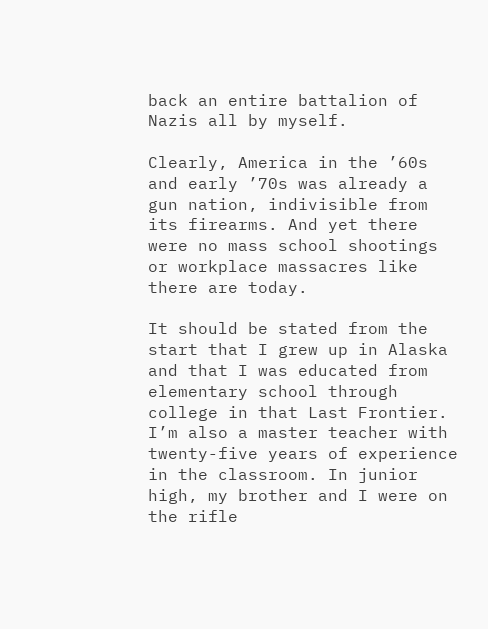back an entire battalion of Nazis all by myself.

Clearly, America in the ’60s and early ’70s was already a gun nation, indivisible from its firearms. And yet there were no mass school shootings or workplace massacres like there are today.

It should be stated from the start that I grew up in Alaska and that I was educated from elementary school through college in that Last Frontier. I’m also a master teacher with twenty-five years of experience in the classroom. In junior high, my brother and I were on the rifle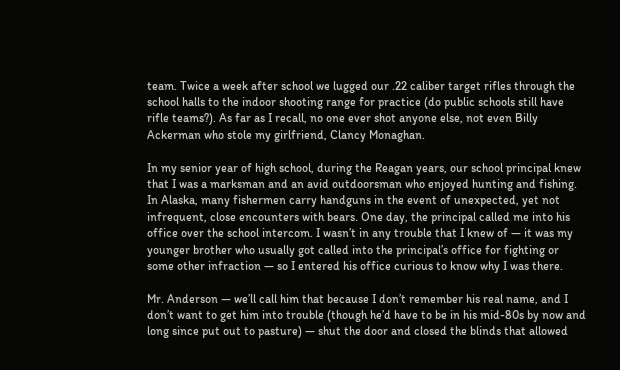team. Twice a week after school we lugged our .22 caliber target rifles through the school halls to the indoor shooting range for practice (do public schools still have rifle teams?). As far as I recall, no one ever shot anyone else, not even Billy Ackerman who stole my girlfriend, Clancy Monaghan.

In my senior year of high school, during the Reagan years, our school principal knew that I was a marksman and an avid outdoorsman who enjoyed hunting and fishing. In Alaska, many fishermen carry handguns in the event of unexpected, yet not infrequent, close encounters with bears. One day, the principal called me into his office over the school intercom. I wasn’t in any trouble that I knew of — it was my younger brother who usually got called into the principal’s office for fighting or some other infraction — so I entered his office curious to know why I was there.

Mr. Anderson — we’ll call him that because I don’t remember his real name, and I don’t want to get him into trouble (though he’d have to be in his mid-80s by now and long since put out to pasture) — shut the door and closed the blinds that allowed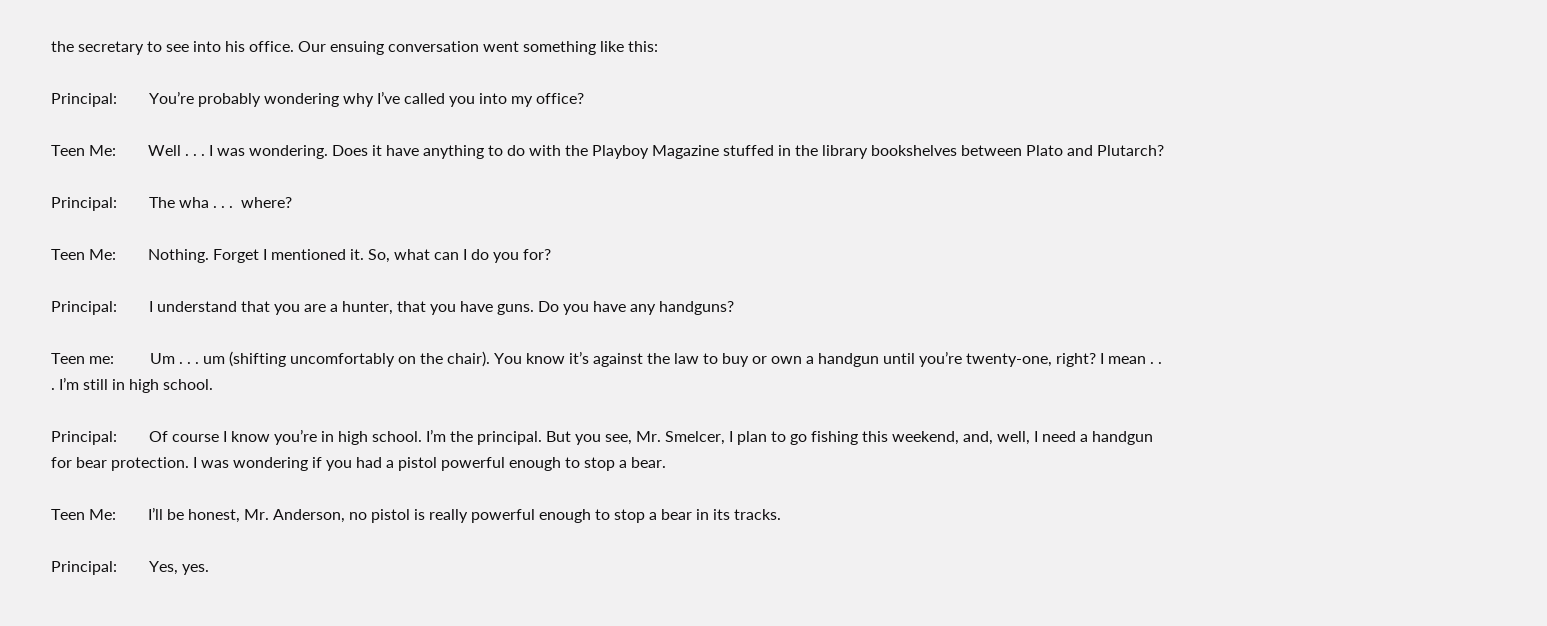the secretary to see into his office. Our ensuing conversation went something like this:

Principal:        You’re probably wondering why I’ve called you into my office?

Teen Me:        Well . . . I was wondering. Does it have anything to do with the Playboy Magazine stuffed in the library bookshelves between Plato and Plutarch?

Principal:        The wha . . .  where?

Teen Me:        Nothing. Forget I mentioned it. So, what can I do you for?

Principal:        I understand that you are a hunter, that you have guns. Do you have any handguns?

Teen me:         Um . . . um (shifting uncomfortably on the chair). You know it’s against the law to buy or own a handgun until you’re twenty-one, right? I mean . . . I’m still in high school.

Principal:        Of course I know you’re in high school. I’m the principal. But you see, Mr. Smelcer, I plan to go fishing this weekend, and, well, I need a handgun for bear protection. I was wondering if you had a pistol powerful enough to stop a bear.

Teen Me:        I’ll be honest, Mr. Anderson, no pistol is really powerful enough to stop a bear in its tracks.

Principal:        Yes, yes.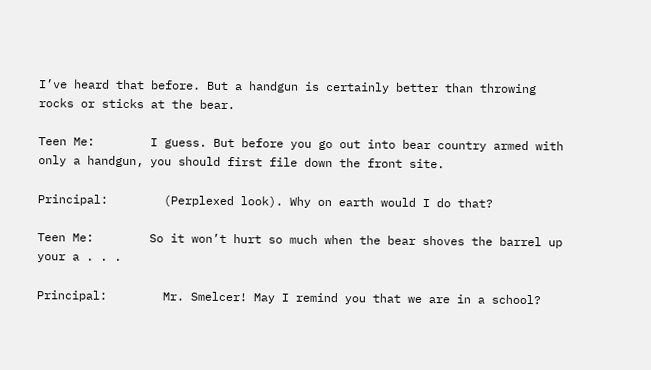I’ve heard that before. But a handgun is certainly better than throwing rocks or sticks at the bear.

Teen Me:        I guess. But before you go out into bear country armed with only a handgun, you should first file down the front site.

Principal:        (Perplexed look). Why on earth would I do that?

Teen Me:        So it won’t hurt so much when the bear shoves the barrel up your a . . .

Principal:        Mr. Smelcer! May I remind you that we are in a school?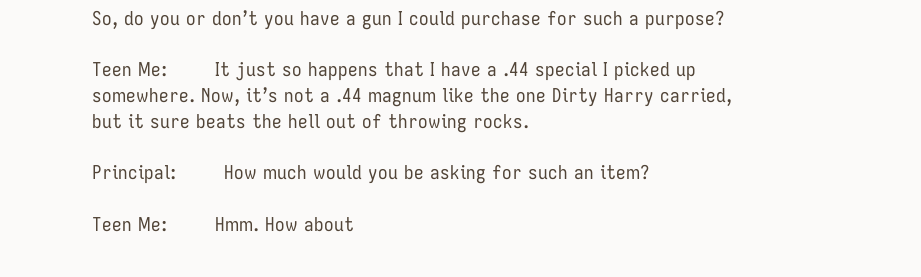So, do you or don’t you have a gun I could purchase for such a purpose?

Teen Me:        It just so happens that I have a .44 special I picked up somewhere. Now, it’s not a .44 magnum like the one Dirty Harry carried, but it sure beats the hell out of throwing rocks.

Principal:        How much would you be asking for such an item?

Teen Me:        Hmm. How about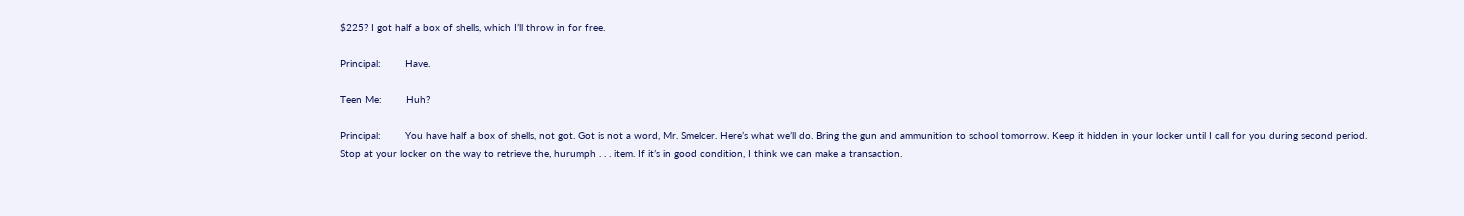$225? I got half a box of shells, which I’ll throw in for free.

Principal:        Have.

Teen Me:        Huh?

Principal:        You have half a box of shells, not got. Got is not a word, Mr. Smelcer. Here’s what we’ll do. Bring the gun and ammunition to school tomorrow. Keep it hidden in your locker until I call for you during second period. Stop at your locker on the way to retrieve the, hurumph . . . item. If it’s in good condition, I think we can make a transaction.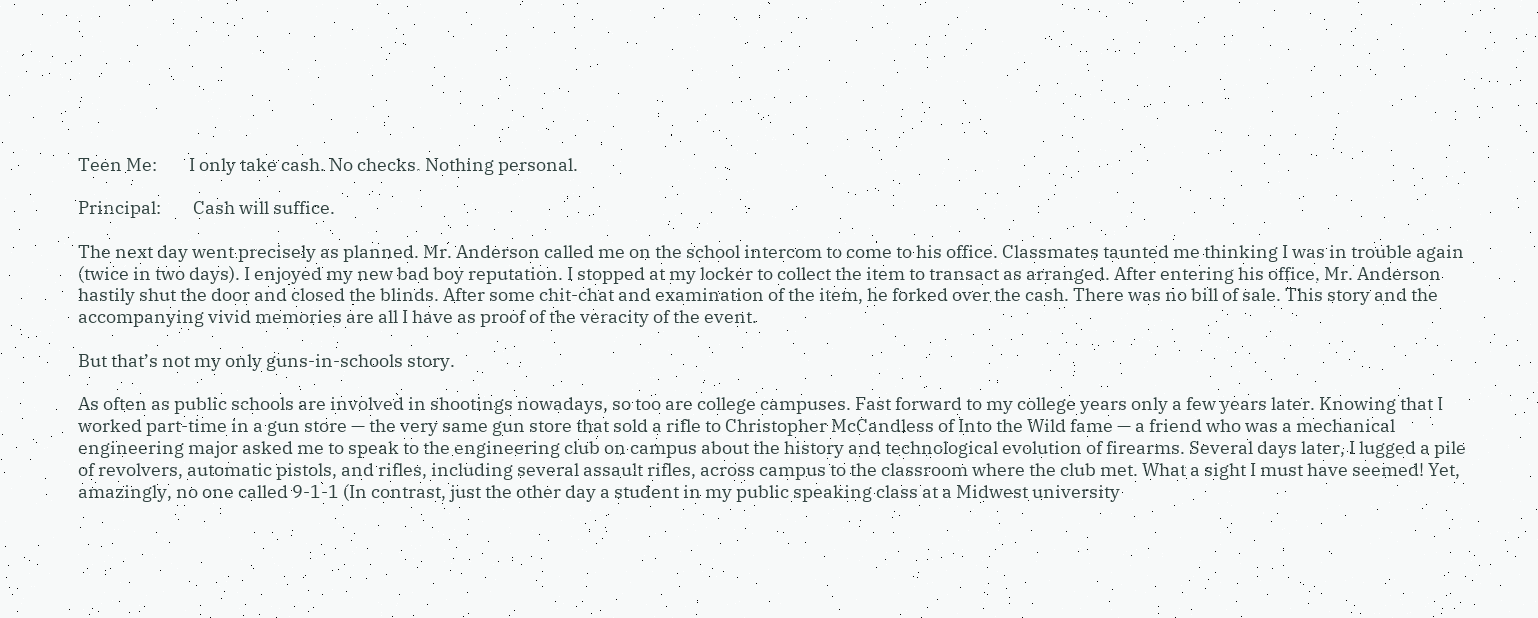Teen Me:        I only take cash. No checks. Nothing personal.

Principal:        Cash will suffice.

The next day went precisely as planned. Mr. Anderson called me on the school intercom to come to his office. Classmates taunted me thinking I was in trouble again (twice in two days). I enjoyed my new bad boy reputation. I stopped at my locker to collect the item to transact as arranged. After entering his office, Mr. Anderson hastily shut the door and closed the blinds. After some chit-chat and examination of the item, he forked over the cash. There was no bill of sale. This story and the accompanying vivid memories are all I have as proof of the veracity of the event.

But that’s not my only guns-in-schools story.

As often as public schools are involved in shootings nowadays, so too are college campuses. Fast forward to my college years only a few years later. Knowing that I worked part-time in a gun store — the very same gun store that sold a rifle to Christopher McCandless of Into the Wild fame — a friend who was a mechanical engineering major asked me to speak to the engineering club on campus about the history and technological evolution of firearms. Several days later, I lugged a pile of revolvers, automatic pistols, and rifles, including several assault rifles, across campus to the classroom where the club met. What a sight I must have seemed! Yet, amazingly, no one called 9-1-1 (In contrast, just the other day a student in my public speaking class at a Midwest university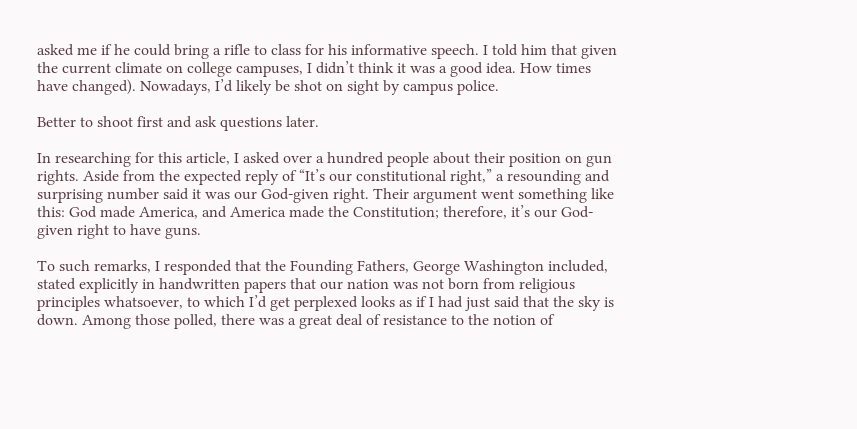asked me if he could bring a rifle to class for his informative speech. I told him that given the current climate on college campuses, I didn’t think it was a good idea. How times have changed). Nowadays, I’d likely be shot on sight by campus police.

Better to shoot first and ask questions later.

In researching for this article, I asked over a hundred people about their position on gun rights. Aside from the expected reply of “It’s our constitutional right,” a resounding and surprising number said it was our God-given right. Their argument went something like this: God made America, and America made the Constitution; therefore, it’s our God-given right to have guns.

To such remarks, I responded that the Founding Fathers, George Washington included, stated explicitly in handwritten papers that our nation was not born from religious principles whatsoever, to which I’d get perplexed looks as if I had just said that the sky is down. Among those polled, there was a great deal of resistance to the notion of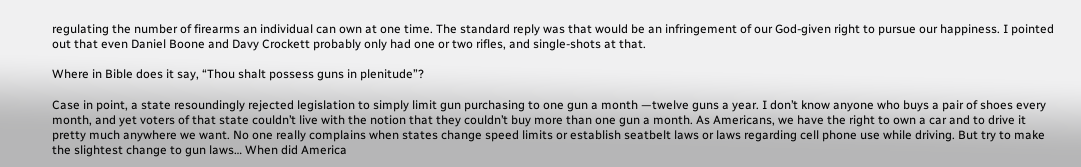regulating the number of firearms an individual can own at one time. The standard reply was that would be an infringement of our God-given right to pursue our happiness. I pointed out that even Daniel Boone and Davy Crockett probably only had one or two rifles, and single-shots at that.

Where in Bible does it say, “Thou shalt possess guns in plenitude”?

Case in point, a state resoundingly rejected legislation to simply limit gun purchasing to one gun a month —twelve guns a year. I don’t know anyone who buys a pair of shoes every month, and yet voters of that state couldn’t live with the notion that they couldn’t buy more than one gun a month. As Americans, we have the right to own a car and to drive it pretty much anywhere we want. No one really complains when states change speed limits or establish seatbelt laws or laws regarding cell phone use while driving. But try to make the slightest change to gun laws… When did America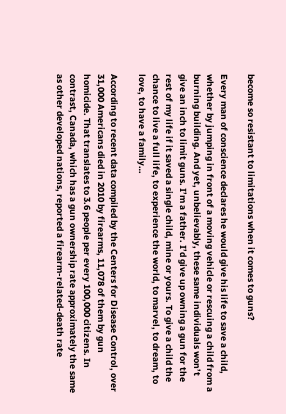become so resistant to limitations when it comes to guns?

Every man of conscience declares he would give his life to save a child, whether by jumping in front of a moving vehicle or rescuing a child from a burning building. And yet, unbelievably, these same individuals won’t give an inch to limit guns. I’m a father. I’d give up owning a gun for the rest of my life if it saved a single child, mine or yours. To give a child the chance to live a full life, to experience the world, to marvel, to dream, to love, to have a family…

According to recent data compiled by the Centers for Disease Control, over 31,000 Americans died in 2010 by firearms, 11,078 of them by gun homicide. That translates to 3.6 people per every 100,000 citizens. In contrast, Canada, which has a gun ownership rate approximately the same as other developed nations, reported a firearm-related-death rate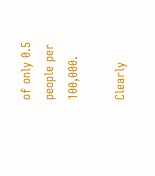of only 0.5 people per 100,000.

Clearly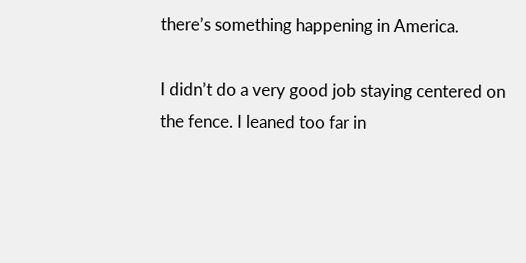there’s something happening in America.

I didn’t do a very good job staying centered on the fence. I leaned too far in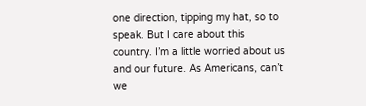one direction, tipping my hat, so to speak. But I care about this country. I’m a little worried about us and our future. As Americans, can’t we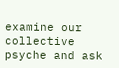examine our collective psyche and ask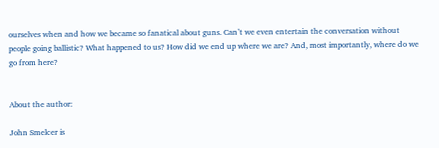ourselves when and how we became so fanatical about guns. Can’t we even entertain the conversation without people going ballistic? What happened to us? How did we end up where we are? And, most importantly, where do we go from here?


About the author:

John Smelcer is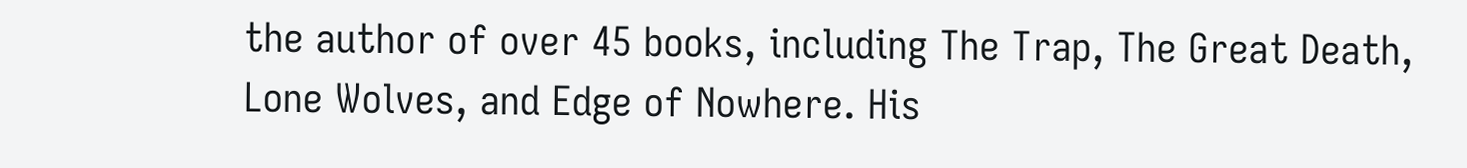the author of over 45 books, including The Trap, The Great Death, Lone Wolves, and Edge of Nowhere. His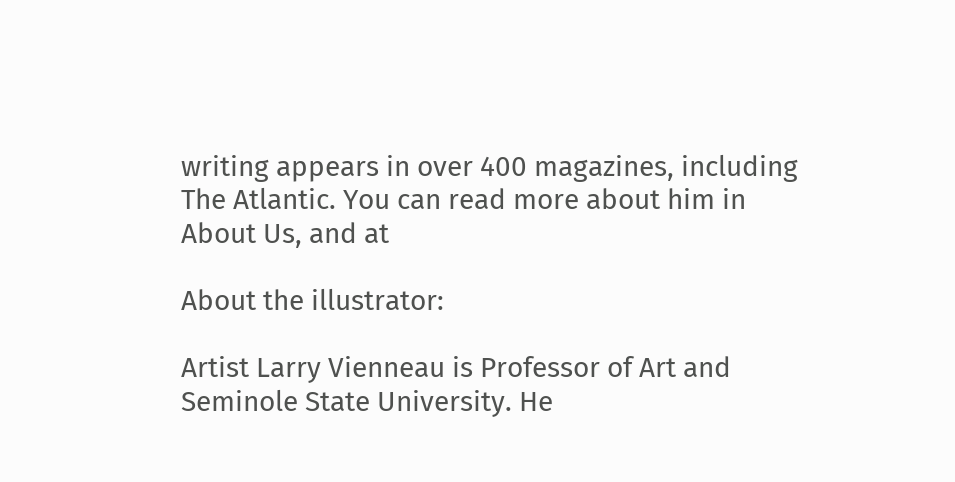writing appears in over 400 magazines, including The Atlantic. You can read more about him in About Us, and at

About the illustrator:

Artist Larry Vienneau is Professor of Art and Seminole State University. He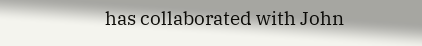has collaborated with John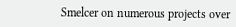Smelcer on numerous projects over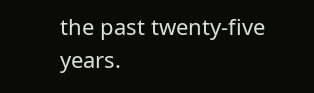the past twenty-five years.